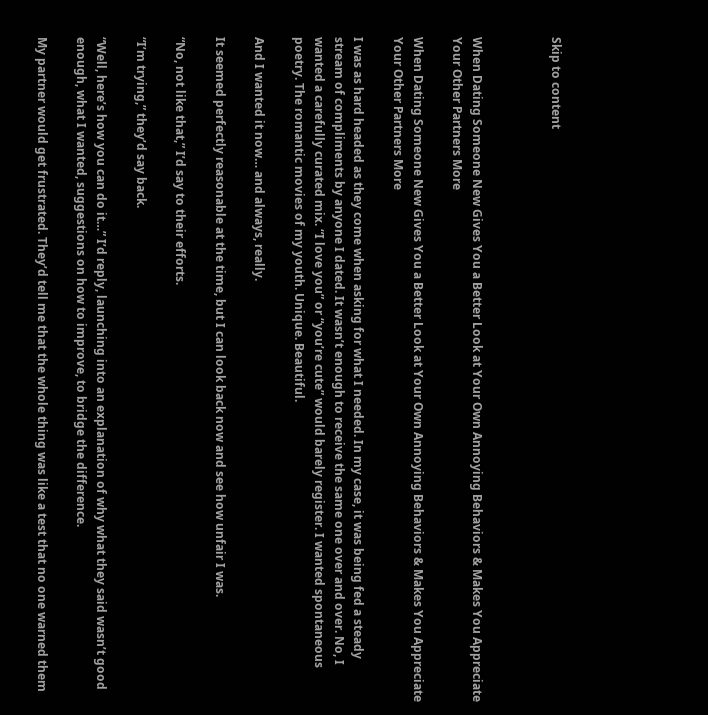Skip to content



When Dating Someone New Gives You a Better Look at Your Own Annoying Behaviors & Makes You Appreciate Your Other Partners More

When Dating Someone New Gives You a Better Look at Your Own Annoying Behaviors & Makes You Appreciate Your Other Partners More

I was as hard headed as they come when asking for what I needed. In my case, it was being fed a steady stream of compliments by anyone I dated. It wasn’t enough to receive the same one over and over. No, I wanted a carefully curated mix. “I love you” or “you’re cute” would barely register. I wanted spontaneous poetry. The romantic movies of my youth. Unique. Beautiful.

And I wanted it now… and always, really.

It seemed perfectly reasonable at the time, but I can look back now and see how unfair I was.

“No, not like that,” I’d say to their efforts.

“I’m trying,” they’d say back.

“Well, here’s how you can do it…” I’d reply, launching into an explanation of why what they said wasn’t good enough, what I wanted, suggestions on how to improve, to bridge the difference.

My partner would get frustrated. They’d tell me that the whole thing was like a test that no one warned them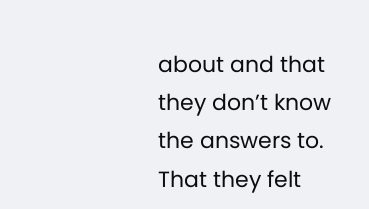about and that they don’t know the answers to. That they felt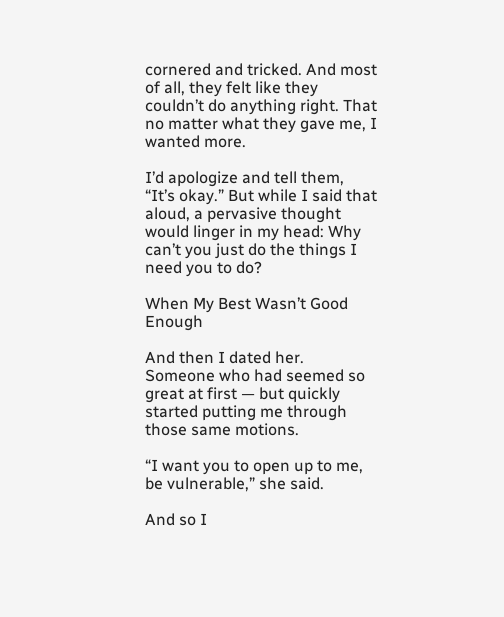cornered and tricked. And most of all, they felt like they couldn’t do anything right. That no matter what they gave me, I wanted more.

I’d apologize and tell them, “It’s okay.” But while I said that aloud, a pervasive thought would linger in my head: Why can’t you just do the things I need you to do?

When My Best Wasn’t Good Enough

And then I dated her. Someone who had seemed so great at first — but quickly started putting me through those same motions.

“I want you to open up to me, be vulnerable,” she said.

And so I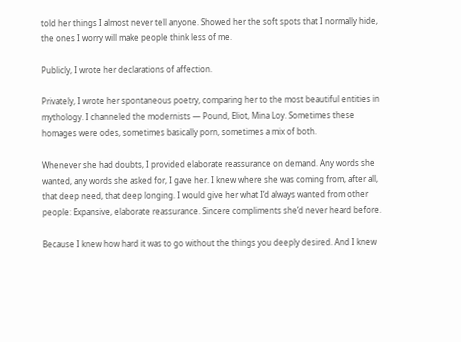told her things I almost never tell anyone. Showed her the soft spots that I normally hide, the ones I worry will make people think less of me.

Publicly, I wrote her declarations of affection.

Privately, I wrote her spontaneous poetry, comparing her to the most beautiful entities in mythology. I channeled the modernists — Pound, Eliot, Mina Loy. Sometimes these homages were odes, sometimes basically porn, sometimes a mix of both.

Whenever she had doubts, I provided elaborate reassurance on demand. Any words she wanted, any words she asked for, I gave her. I knew where she was coming from, after all, that deep need, that deep longing. I would give her what I’d always wanted from other people: Expansive, elaborate reassurance. Sincere compliments she’d never heard before.

Because I knew how hard it was to go without the things you deeply desired. And I knew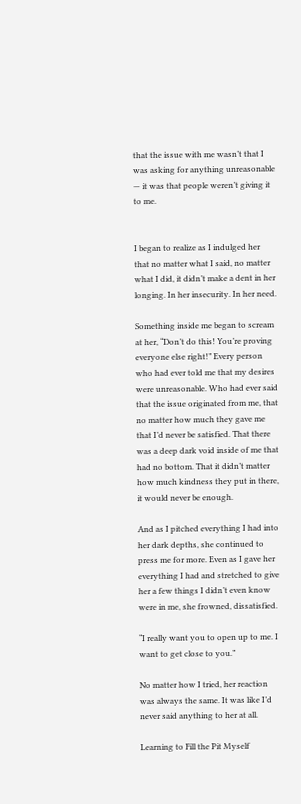that the issue with me wasn’t that I was asking for anything unreasonable — it was that people weren’t giving it to me.


I began to realize as I indulged her that no matter what I said, no matter what I did, it didn’t make a dent in her longing. In her insecurity. In her need.

Something inside me began to scream at her, “Don’t do this! You’re proving everyone else right!” Every person who had ever told me that my desires were unreasonable. Who had ever said that the issue originated from me, that no matter how much they gave me that I’d never be satisfied. That there was a deep dark void inside of me that had no bottom. That it didn’t matter how much kindness they put in there, it would never be enough.

And as I pitched everything I had into her dark depths, she continued to press me for more. Even as I gave her everything I had and stretched to give her a few things I didn’t even know were in me, she frowned, dissatisfied.

“I really want you to open up to me. I want to get close to you.”

No matter how I tried, her reaction was always the same. It was like I’d never said anything to her at all.

Learning to Fill the Pit Myself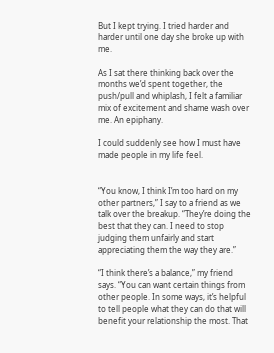But I kept trying. I tried harder and harder until one day she broke up with me.

As I sat there thinking back over the months we’d spent together, the push/pull and whiplash, I felt a familiar mix of excitement and shame wash over me. An epiphany.

I could suddenly see how I must have made people in my life feel.


“You know, I think I’m too hard on my other partners,” I say to a friend as we talk over the breakup. “They’re doing the best that they can. I need to stop judging them unfairly and start appreciating them the way they are.”

“I think there’s a balance,” my friend says. “You can want certain things from other people. In some ways, it’s helpful to tell people what they can do that will benefit your relationship the most. That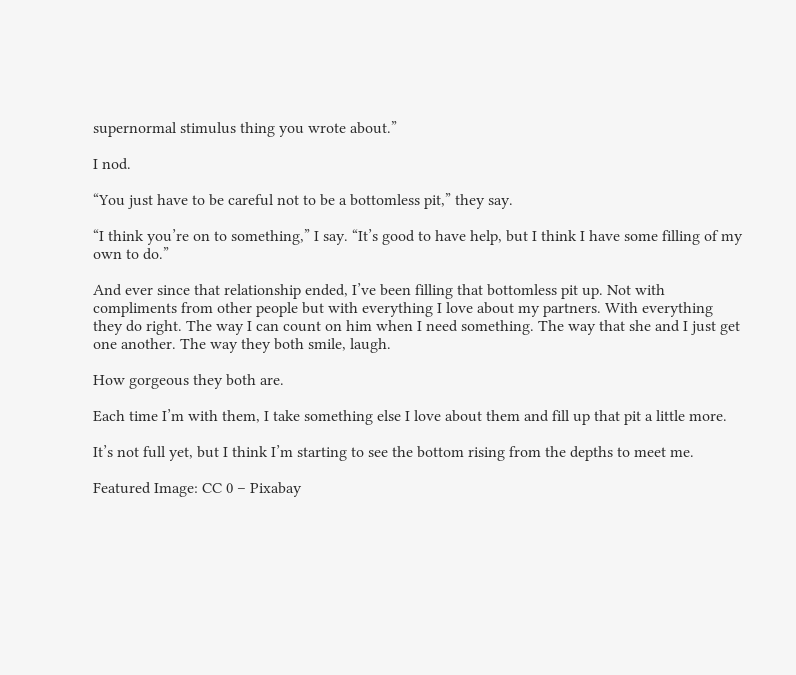supernormal stimulus thing you wrote about.”

I nod.

“You just have to be careful not to be a bottomless pit,” they say.

“I think you’re on to something,” I say. “It’s good to have help, but I think I have some filling of my own to do.”

And ever since that relationship ended, I’ve been filling that bottomless pit up. Not with compliments from other people but with everything I love about my partners. With everything they do right. The way I can count on him when I need something. The way that she and I just get one another. The way they both smile, laugh.

How gorgeous they both are.

Each time I’m with them, I take something else I love about them and fill up that pit a little more.

It’s not full yet, but I think I’m starting to see the bottom rising from the depths to meet me.

Featured Image: CC 0 – Pixabay